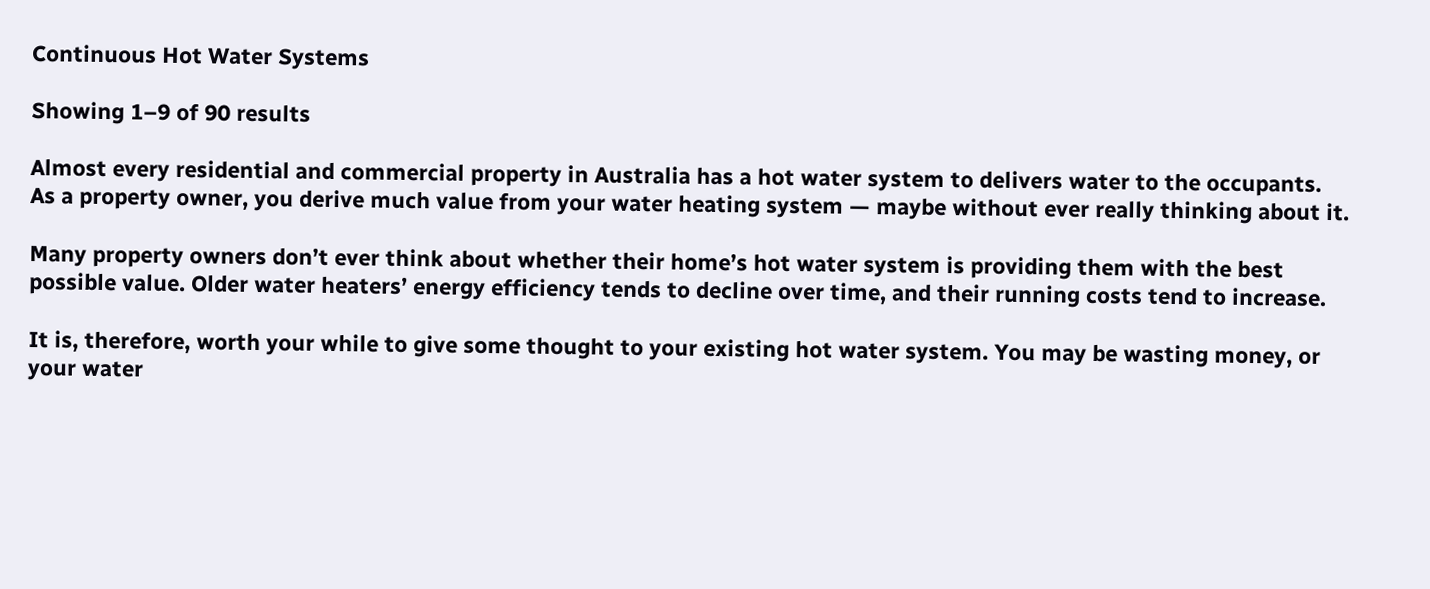Continuous Hot Water Systems

Showing 1–9 of 90 results

Almost every residential and commercial property in Australia has a hot water system to delivers water to the occupants. As a property owner, you derive much value from your water heating system — maybe without ever really thinking about it.

Many property owners don’t ever think about whether their home’s hot water system is providing them with the best possible value. Older water heaters’ energy efficiency tends to decline over time, and their running costs tend to increase.

It is, therefore, worth your while to give some thought to your existing hot water system. You may be wasting money, or your water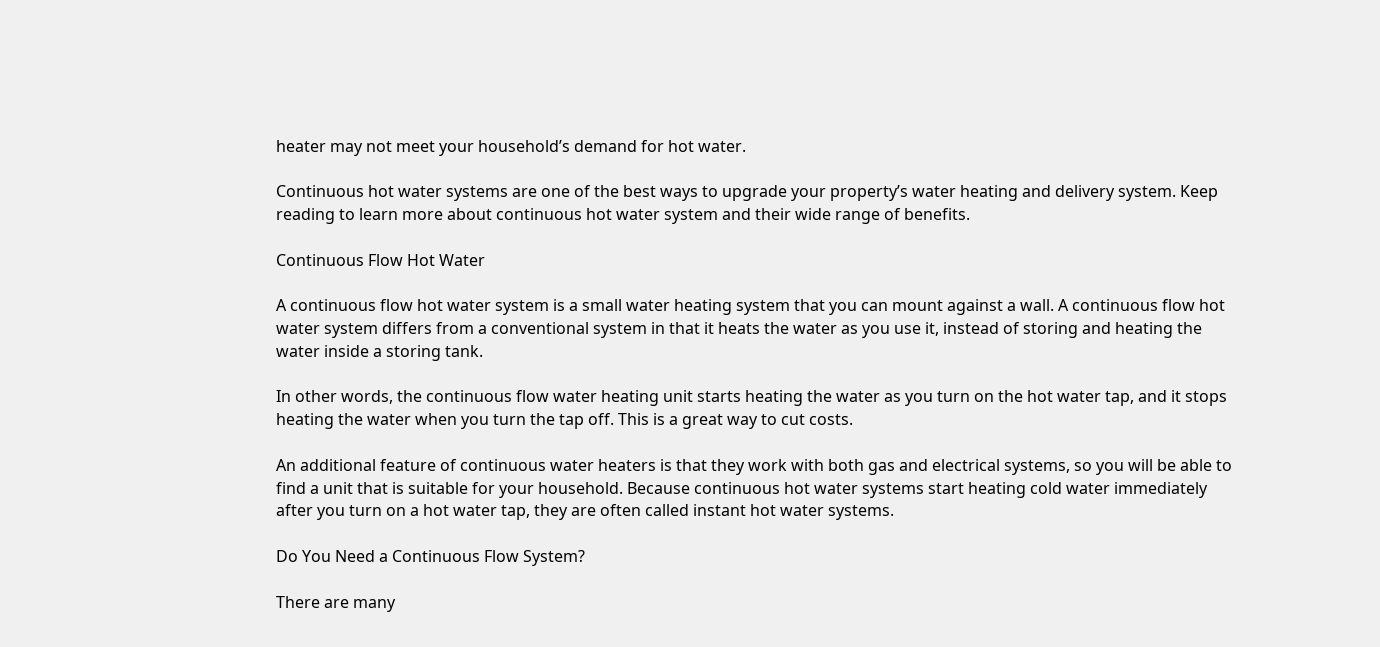heater may not meet your household’s demand for hot water.

Continuous hot water systems are one of the best ways to upgrade your property’s water heating and delivery system. Keep reading to learn more about continuous hot water system and their wide range of benefits.

Continuous Flow Hot Water

A continuous flow hot water system is a small water heating system that you can mount against a wall. A continuous flow hot water system differs from a conventional system in that it heats the water as you use it, instead of storing and heating the water inside a storing tank.

In other words, the continuous flow water heating unit starts heating the water as you turn on the hot water tap, and it stops heating the water when you turn the tap off. This is a great way to cut costs.

An additional feature of continuous water heaters is that they work with both gas and electrical systems, so you will be able to find a unit that is suitable for your household. Because continuous hot water systems start heating cold water immediately after you turn on a hot water tap, they are often called instant hot water systems.

Do You Need a Continuous Flow System?

There are many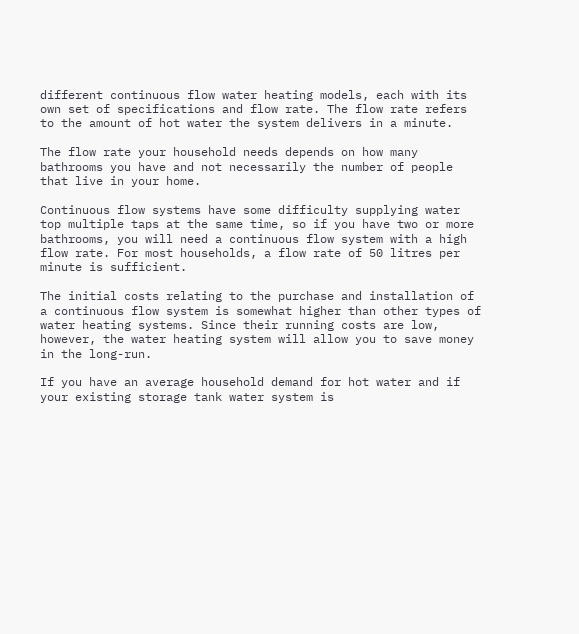different continuous flow water heating models, each with its own set of specifications and flow rate. The flow rate refers to the amount of hot water the system delivers in a minute.

The flow rate your household needs depends on how many bathrooms you have and not necessarily the number of people that live in your home.

Continuous flow systems have some difficulty supplying water top multiple taps at the same time, so if you have two or more bathrooms, you will need a continuous flow system with a high flow rate. For most households, a flow rate of 50 litres per minute is sufficient.

The initial costs relating to the purchase and installation of a continuous flow system is somewhat higher than other types of water heating systems. Since their running costs are low, however, the water heating system will allow you to save money in the long-run.

If you have an average household demand for hot water and if your existing storage tank water system is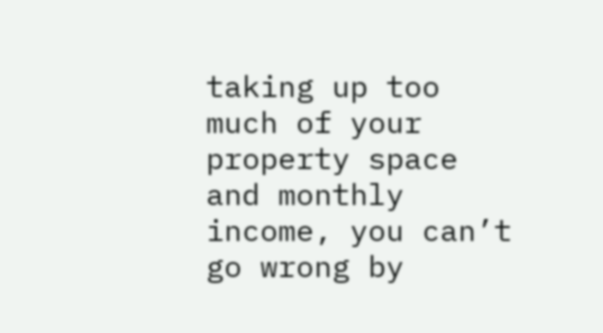taking up too much of your property space and monthly income, you can’t go wrong by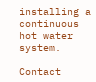installing a continuous hot water system.

Contact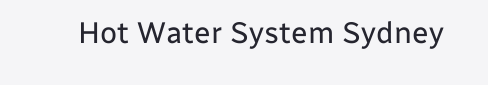Hot Water System Sydney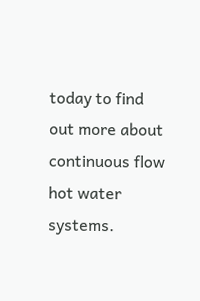today to find out more about continuous flow hot water systems.